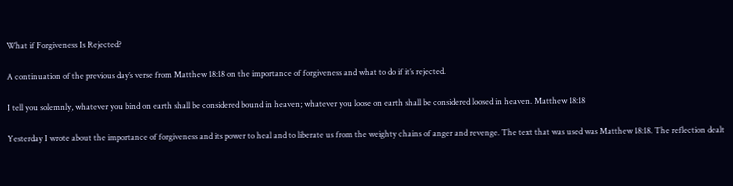What if Forgiveness Is Rejected?

A continuation of the previous day’s verse from Matthew 18:18 on the importance of forgiveness and what to do if it’s rejected.

I tell you solemnly, whatever you bind on earth shall be considered bound in heaven; whatever you loose on earth shall be considered loosed in heaven. Matthew 18:18

Yesterday I wrote about the importance of forgiveness and its power to heal and to liberate us from the weighty chains of anger and revenge. The text that was used was Matthew 18:18. The reflection dealt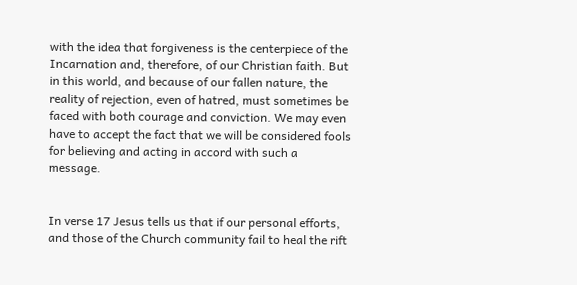with the idea that forgiveness is the centerpiece of the Incarnation and, therefore, of our Christian faith. But in this world, and because of our fallen nature, the reality of rejection, even of hatred, must sometimes be faced with both courage and conviction. We may even have to accept the fact that we will be considered fools for believing and acting in accord with such a message.


In verse 17 Jesus tells us that if our personal efforts, and those of the Church community fail to heal the rift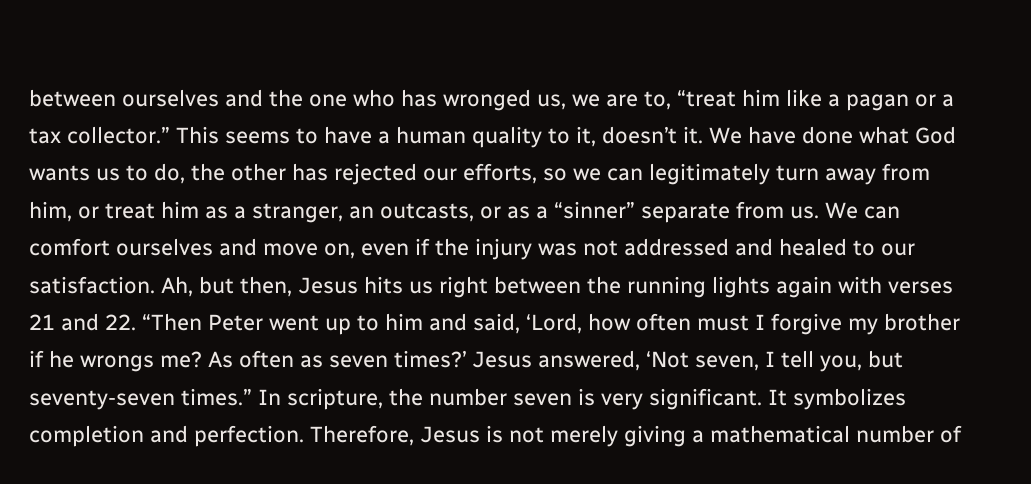between ourselves and the one who has wronged us, we are to, “treat him like a pagan or a tax collector.” This seems to have a human quality to it, doesn’t it. We have done what God wants us to do, the other has rejected our efforts, so we can legitimately turn away from him, or treat him as a stranger, an outcasts, or as a “sinner” separate from us. We can comfort ourselves and move on, even if the injury was not addressed and healed to our satisfaction. Ah, but then, Jesus hits us right between the running lights again with verses 21 and 22. “Then Peter went up to him and said, ‘Lord, how often must I forgive my brother if he wrongs me? As often as seven times?’ Jesus answered, ‘Not seven, I tell you, but seventy-seven times.” In scripture, the number seven is very significant. It symbolizes completion and perfection. Therefore, Jesus is not merely giving a mathematical number of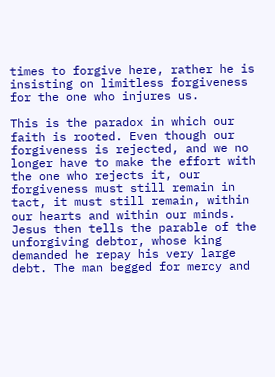times to forgive here, rather he is insisting on limitless forgiveness for the one who injures us.

This is the paradox in which our faith is rooted. Even though our forgiveness is rejected, and we no longer have to make the effort with the one who rejects it, our forgiveness must still remain in tact, it must still remain, within our hearts and within our minds. Jesus then tells the parable of the unforgiving debtor, whose king demanded he repay his very large debt. The man begged for mercy and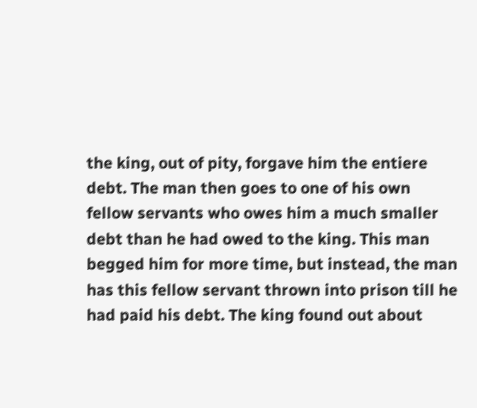the king, out of pity, forgave him the entiere debt. The man then goes to one of his own fellow servants who owes him a much smaller debt than he had owed to the king. This man begged him for more time, but instead, the man has this fellow servant thrown into prison till he had paid his debt. The king found out about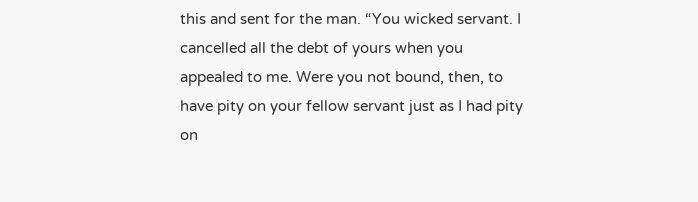this and sent for the man. “You wicked servant. I cancelled all the debt of yours when you appealed to me. Were you not bound, then, to have pity on your fellow servant just as I had pity on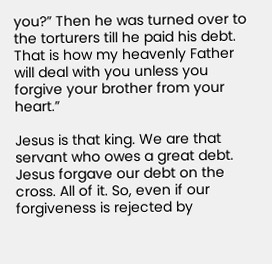you?” Then he was turned over to the torturers till he paid his debt. That is how my heavenly Father will deal with you unless you forgive your brother from your heart.”

Jesus is that king. We are that servant who owes a great debt. Jesus forgave our debt on the cross. All of it. So, even if our forgiveness is rejected by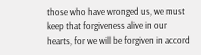those who have wronged us, we must keep that forgiveness alive in our hearts, for we will be forgiven in accord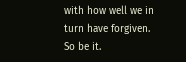with how well we in turn have forgiven. So be it.